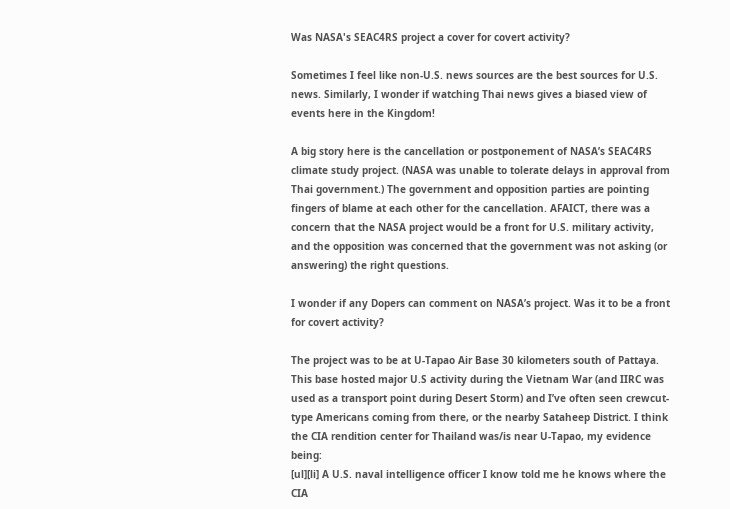Was NASA's SEAC4RS project a cover for covert activity?

Sometimes I feel like non-U.S. news sources are the best sources for U.S. news. Similarly, I wonder if watching Thai news gives a biased view of events here in the Kingdom!

A big story here is the cancellation or postponement of NASA’s SEAC4RS climate study project. (NASA was unable to tolerate delays in approval from Thai government.) The government and opposition parties are pointing fingers of blame at each other for the cancellation. AFAICT, there was a concern that the NASA project would be a front for U.S. military activity, and the opposition was concerned that the government was not asking (or answering) the right questions.

I wonder if any Dopers can comment on NASA’s project. Was it to be a front for covert activity?

The project was to be at U-Tapao Air Base 30 kilometers south of Pattaya. This base hosted major U.S activity during the Vietnam War (and IIRC was used as a transport point during Desert Storm) and I’ve often seen crewcut-type Americans coming from there, or the nearby Sataheep District. I think the CIA rendition center for Thailand was/is near U-Tapao, my evidence being:
[ul][li] A U.S. naval intelligence officer I know told me he knows where the CIA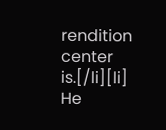rendition center is.[/li][li] He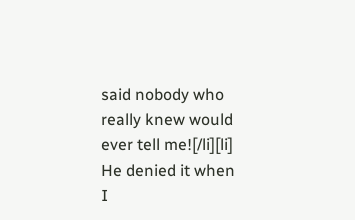said nobody who really knew would ever tell me![/li][li] He denied it when I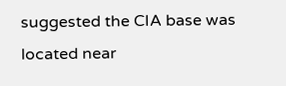suggested the CIA base was located near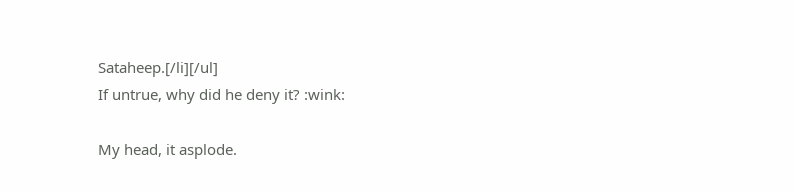Sataheep.[/li][/ul]
If untrue, why did he deny it? :wink:

My head, it asplode.